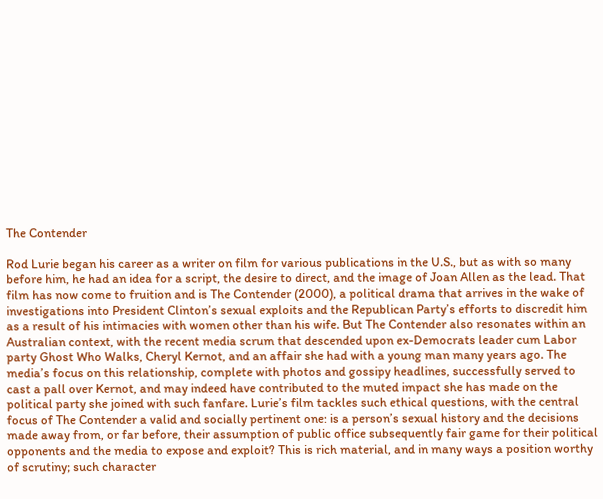The Contender

Rod Lurie began his career as a writer on film for various publications in the U.S., but as with so many before him, he had an idea for a script, the desire to direct, and the image of Joan Allen as the lead. That film has now come to fruition and is The Contender (2000), a political drama that arrives in the wake of investigations into President Clinton’s sexual exploits and the Republican Party’s efforts to discredit him as a result of his intimacies with women other than his wife. But The Contender also resonates within an Australian context, with the recent media scrum that descended upon ex-Democrats leader cum Labor party Ghost Who Walks, Cheryl Kernot, and an affair she had with a young man many years ago. The media’s focus on this relationship, complete with photos and gossipy headlines, successfully served to cast a pall over Kernot, and may indeed have contributed to the muted impact she has made on the political party she joined with such fanfare. Lurie’s film tackles such ethical questions, with the central focus of The Contender a valid and socially pertinent one: is a person’s sexual history and the decisions made away from, or far before, their assumption of public office subsequently fair game for their political opponents and the media to expose and exploit? This is rich material, and in many ways a position worthy of scrutiny; such character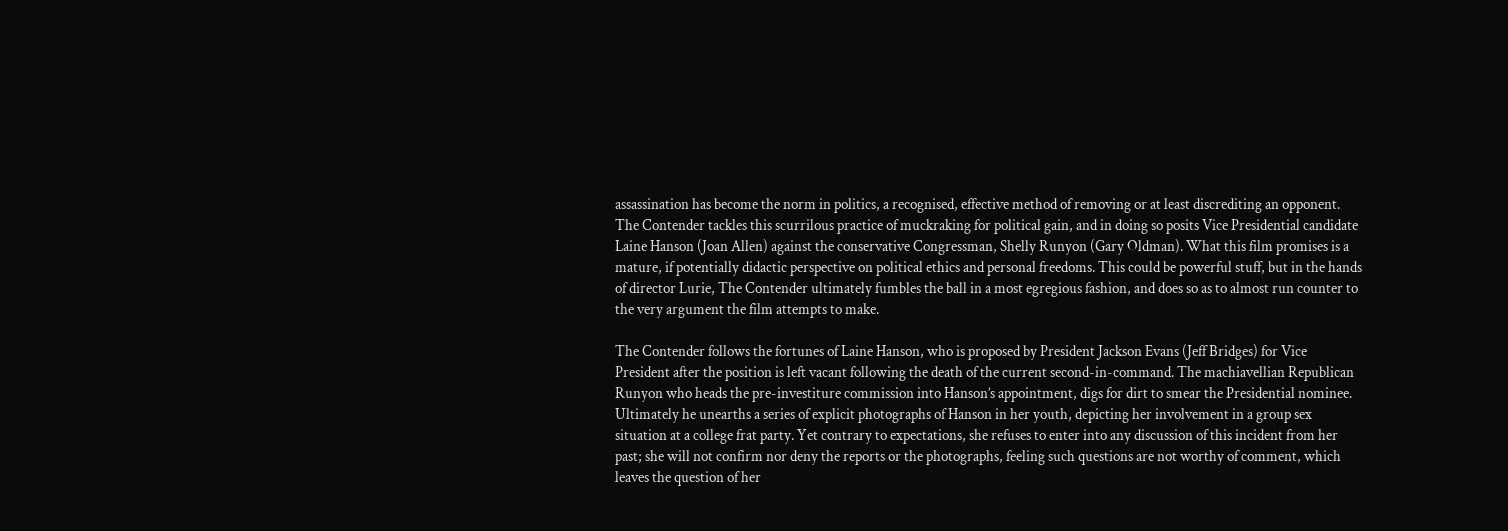assassination has become the norm in politics, a recognised, effective method of removing or at least discrediting an opponent. The Contender tackles this scurrilous practice of muckraking for political gain, and in doing so posits Vice Presidential candidate Laine Hanson (Joan Allen) against the conservative Congressman, Shelly Runyon (Gary Oldman). What this film promises is a mature, if potentially didactic perspective on political ethics and personal freedoms. This could be powerful stuff, but in the hands of director Lurie, The Contender ultimately fumbles the ball in a most egregious fashion, and does so as to almost run counter to the very argument the film attempts to make.

The Contender follows the fortunes of Laine Hanson, who is proposed by President Jackson Evans (Jeff Bridges) for Vice President after the position is left vacant following the death of the current second-in-command. The machiavellian Republican Runyon who heads the pre-investiture commission into Hanson’s appointment, digs for dirt to smear the Presidential nominee. Ultimately he unearths a series of explicit photographs of Hanson in her youth, depicting her involvement in a group sex situation at a college frat party. Yet contrary to expectations, she refuses to enter into any discussion of this incident from her past; she will not confirm nor deny the reports or the photographs, feeling such questions are not worthy of comment, which leaves the question of her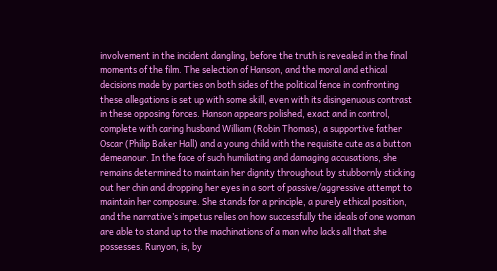involvement in the incident dangling, before the truth is revealed in the final moments of the film. The selection of Hanson, and the moral and ethical decisions made by parties on both sides of the political fence in confronting these allegations is set up with some skill, even with its disingenuous contrast in these opposing forces. Hanson appears polished, exact and in control, complete with caring husband William (Robin Thomas), a supportive father Oscar (Philip Baker Hall) and a young child with the requisite cute as a button demeanour. In the face of such humiliating and damaging accusations, she remains determined to maintain her dignity throughout by stubbornly sticking out her chin and dropping her eyes in a sort of passive/aggressive attempt to maintain her composure. She stands for a principle, a purely ethical position, and the narrative’s impetus relies on how successfully the ideals of one woman are able to stand up to the machinations of a man who lacks all that she possesses. Runyon, is, by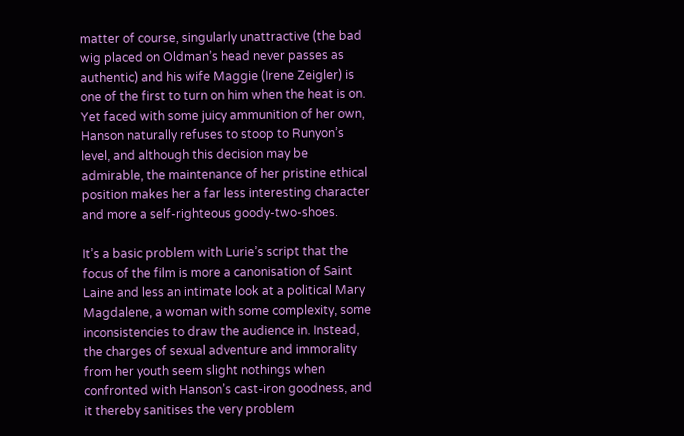matter of course, singularly unattractive (the bad wig placed on Oldman’s head never passes as authentic) and his wife Maggie (Irene Zeigler) is one of the first to turn on him when the heat is on. Yet faced with some juicy ammunition of her own, Hanson naturally refuses to stoop to Runyon’s level, and although this decision may be admirable, the maintenance of her pristine ethical position makes her a far less interesting character and more a self-righteous goody-two-shoes.

It’s a basic problem with Lurie’s script that the focus of the film is more a canonisation of Saint Laine and less an intimate look at a political Mary Magdalene, a woman with some complexity, some inconsistencies to draw the audience in. Instead, the charges of sexual adventure and immorality from her youth seem slight nothings when confronted with Hanson’s cast-iron goodness, and it thereby sanitises the very problem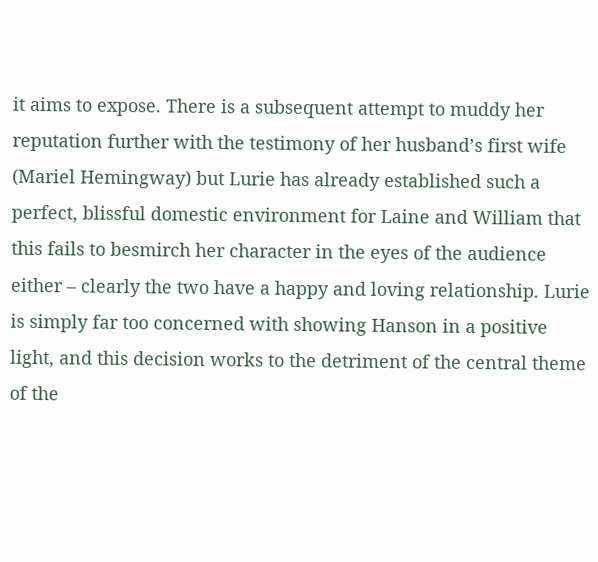it aims to expose. There is a subsequent attempt to muddy her reputation further with the testimony of her husband’s first wife (Mariel Hemingway) but Lurie has already established such a perfect, blissful domestic environment for Laine and William that this fails to besmirch her character in the eyes of the audience either – clearly the two have a happy and loving relationship. Lurie is simply far too concerned with showing Hanson in a positive light, and this decision works to the detriment of the central theme of the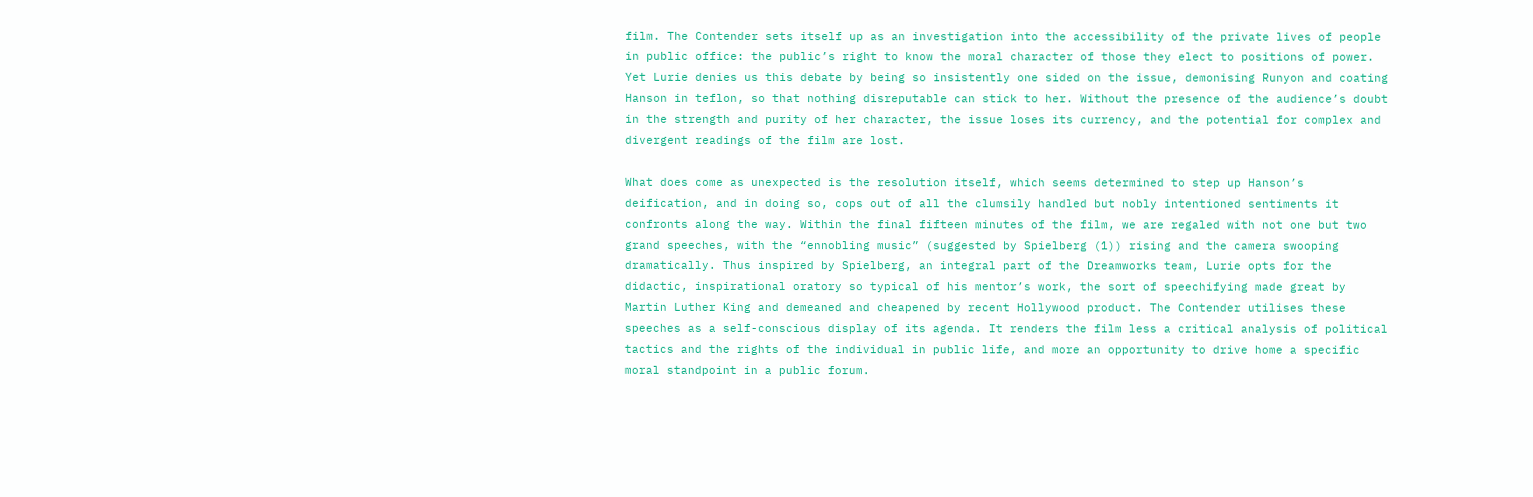film. The Contender sets itself up as an investigation into the accessibility of the private lives of people in public office: the public’s right to know the moral character of those they elect to positions of power. Yet Lurie denies us this debate by being so insistently one sided on the issue, demonising Runyon and coating Hanson in teflon, so that nothing disreputable can stick to her. Without the presence of the audience’s doubt in the strength and purity of her character, the issue loses its currency, and the potential for complex and divergent readings of the film are lost.

What does come as unexpected is the resolution itself, which seems determined to step up Hanson’s deification, and in doing so, cops out of all the clumsily handled but nobly intentioned sentiments it confronts along the way. Within the final fifteen minutes of the film, we are regaled with not one but two grand speeches, with the “ennobling music” (suggested by Spielberg (1)) rising and the camera swooping dramatically. Thus inspired by Spielberg, an integral part of the Dreamworks team, Lurie opts for the didactic, inspirational oratory so typical of his mentor’s work, the sort of speechifying made great by Martin Luther King and demeaned and cheapened by recent Hollywood product. The Contender utilises these speeches as a self-conscious display of its agenda. It renders the film less a critical analysis of political tactics and the rights of the individual in public life, and more an opportunity to drive home a specific moral standpoint in a public forum.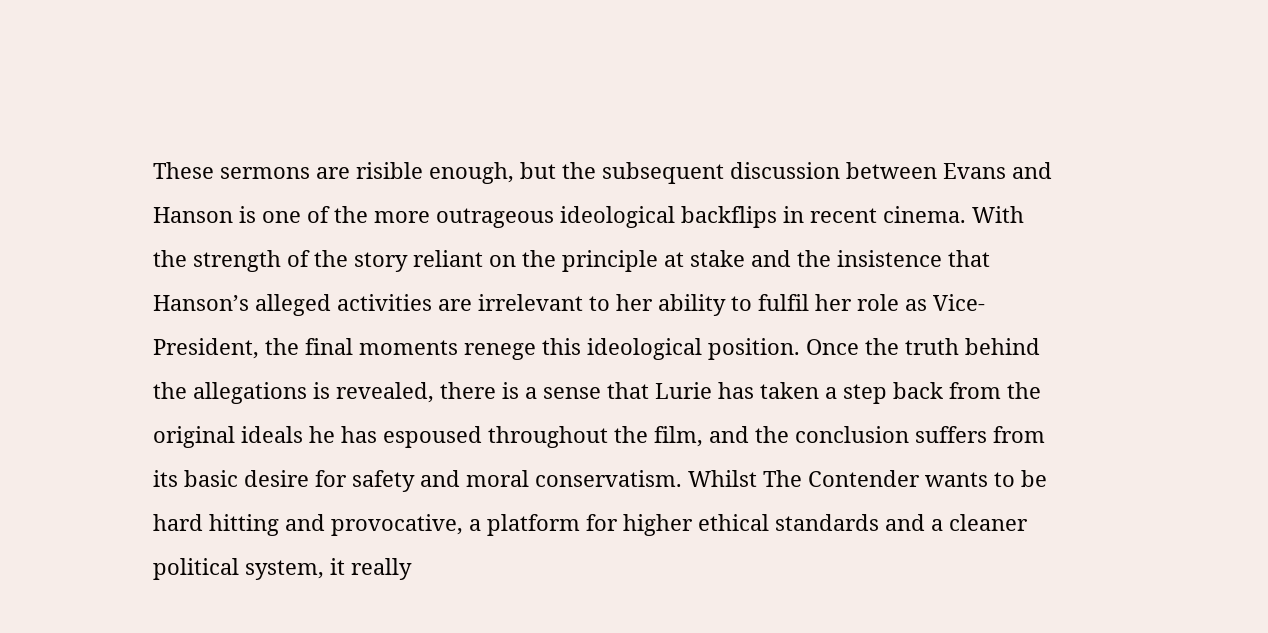These sermons are risible enough, but the subsequent discussion between Evans and Hanson is one of the more outrageous ideological backflips in recent cinema. With the strength of the story reliant on the principle at stake and the insistence that Hanson’s alleged activities are irrelevant to her ability to fulfil her role as Vice-President, the final moments renege this ideological position. Once the truth behind the allegations is revealed, there is a sense that Lurie has taken a step back from the original ideals he has espoused throughout the film, and the conclusion suffers from its basic desire for safety and moral conservatism. Whilst The Contender wants to be hard hitting and provocative, a platform for higher ethical standards and a cleaner political system, it really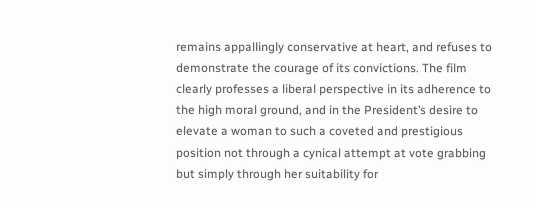remains appallingly conservative at heart, and refuses to demonstrate the courage of its convictions. The film clearly professes a liberal perspective in its adherence to the high moral ground, and in the President’s desire to elevate a woman to such a coveted and prestigious position not through a cynical attempt at vote grabbing but simply through her suitability for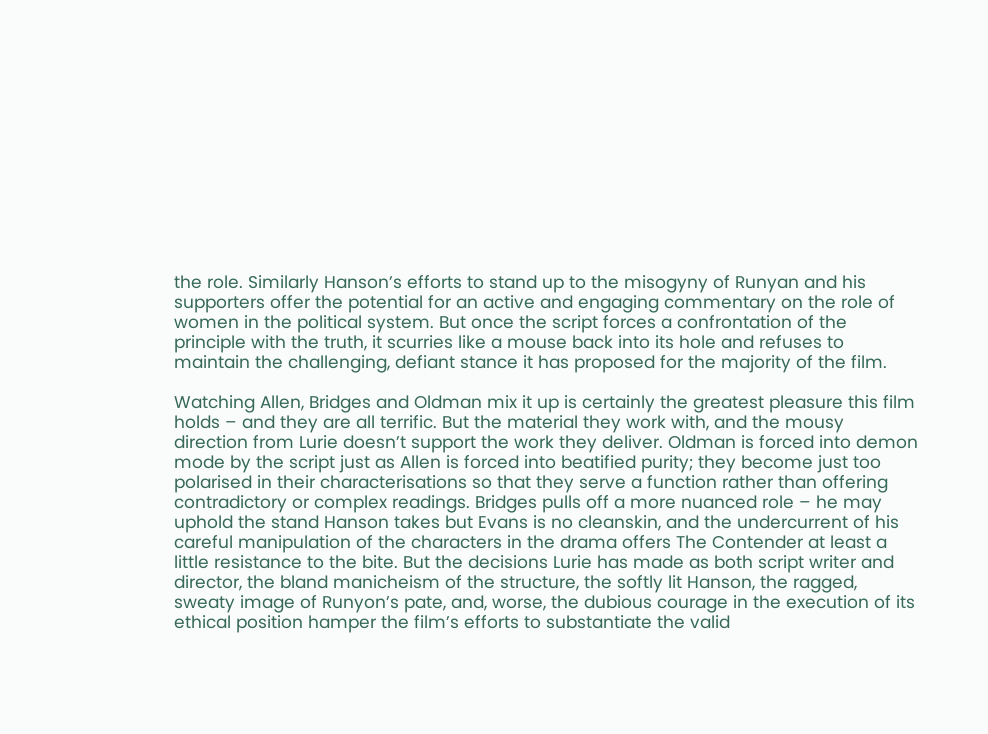the role. Similarly Hanson’s efforts to stand up to the misogyny of Runyan and his supporters offer the potential for an active and engaging commentary on the role of women in the political system. But once the script forces a confrontation of the principle with the truth, it scurries like a mouse back into its hole and refuses to maintain the challenging, defiant stance it has proposed for the majority of the film.

Watching Allen, Bridges and Oldman mix it up is certainly the greatest pleasure this film holds – and they are all terrific. But the material they work with, and the mousy direction from Lurie doesn’t support the work they deliver. Oldman is forced into demon mode by the script just as Allen is forced into beatified purity; they become just too polarised in their characterisations so that they serve a function rather than offering contradictory or complex readings. Bridges pulls off a more nuanced role – he may uphold the stand Hanson takes but Evans is no cleanskin, and the undercurrent of his careful manipulation of the characters in the drama offers The Contender at least a little resistance to the bite. But the decisions Lurie has made as both script writer and director, the bland manicheism of the structure, the softly lit Hanson, the ragged, sweaty image of Runyon’s pate, and, worse, the dubious courage in the execution of its ethical position hamper the film’s efforts to substantiate the valid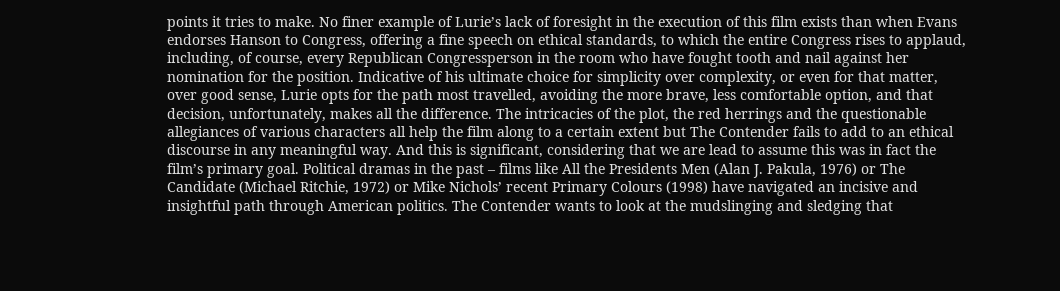points it tries to make. No finer example of Lurie’s lack of foresight in the execution of this film exists than when Evans endorses Hanson to Congress, offering a fine speech on ethical standards, to which the entire Congress rises to applaud, including, of course, every Republican Congressperson in the room who have fought tooth and nail against her nomination for the position. Indicative of his ultimate choice for simplicity over complexity, or even for that matter, over good sense, Lurie opts for the path most travelled, avoiding the more brave, less comfortable option, and that decision, unfortunately, makes all the difference. The intricacies of the plot, the red herrings and the questionable allegiances of various characters all help the film along to a certain extent but The Contender fails to add to an ethical discourse in any meaningful way. And this is significant, considering that we are lead to assume this was in fact the film’s primary goal. Political dramas in the past – films like All the Presidents Men (Alan J. Pakula, 1976) or The Candidate (Michael Ritchie, 1972) or Mike Nichols’ recent Primary Colours (1998) have navigated an incisive and insightful path through American politics. The Contender wants to look at the mudslinging and sledging that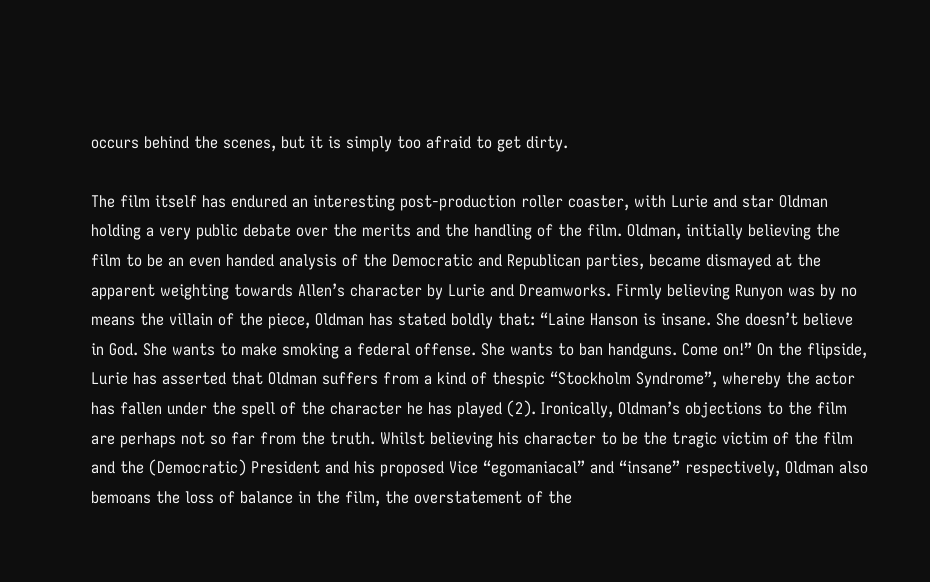occurs behind the scenes, but it is simply too afraid to get dirty.

The film itself has endured an interesting post-production roller coaster, with Lurie and star Oldman holding a very public debate over the merits and the handling of the film. Oldman, initially believing the film to be an even handed analysis of the Democratic and Republican parties, became dismayed at the apparent weighting towards Allen’s character by Lurie and Dreamworks. Firmly believing Runyon was by no means the villain of the piece, Oldman has stated boldly that: “Laine Hanson is insane. She doesn’t believe in God. She wants to make smoking a federal offense. She wants to ban handguns. Come on!” On the flipside, Lurie has asserted that Oldman suffers from a kind of thespic “Stockholm Syndrome”, whereby the actor has fallen under the spell of the character he has played (2). Ironically, Oldman’s objections to the film are perhaps not so far from the truth. Whilst believing his character to be the tragic victim of the film and the (Democratic) President and his proposed Vice “egomaniacal” and “insane” respectively, Oldman also bemoans the loss of balance in the film, the overstatement of the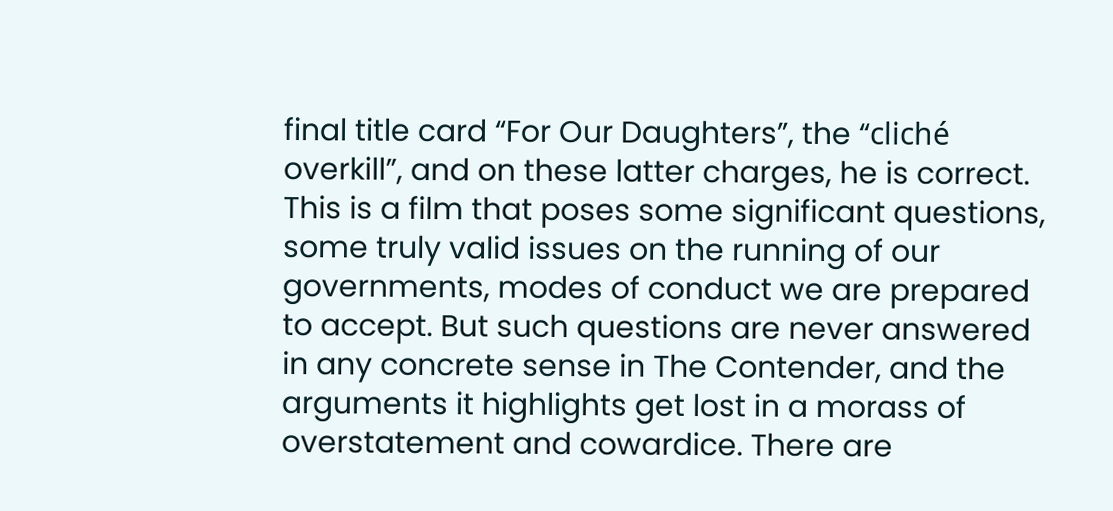final title card “For Our Daughters”, the “cliché overkill”, and on these latter charges, he is correct. This is a film that poses some significant questions, some truly valid issues on the running of our governments, modes of conduct we are prepared to accept. But such questions are never answered in any concrete sense in The Contender, and the arguments it highlights get lost in a morass of overstatement and cowardice. There are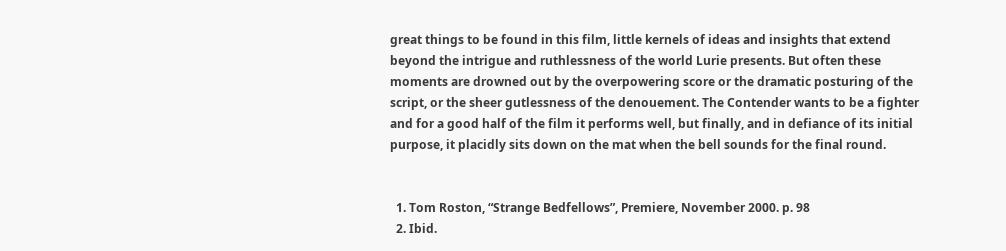great things to be found in this film, little kernels of ideas and insights that extend beyond the intrigue and ruthlessness of the world Lurie presents. But often these moments are drowned out by the overpowering score or the dramatic posturing of the script, or the sheer gutlessness of the denouement. The Contender wants to be a fighter and for a good half of the film it performs well, but finally, and in defiance of its initial purpose, it placidly sits down on the mat when the bell sounds for the final round.


  1. Tom Roston, “Strange Bedfellows”, Premiere, November 2000. p. 98
  2. Ibid.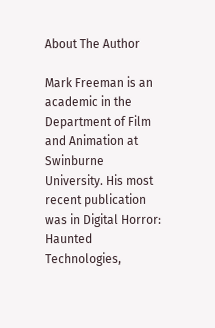About The Author

Mark Freeman is an academic in the Department of Film and Animation at Swinburne University. His most recent publication was in Digital Horror: Haunted Technologies,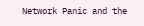Network Panic and the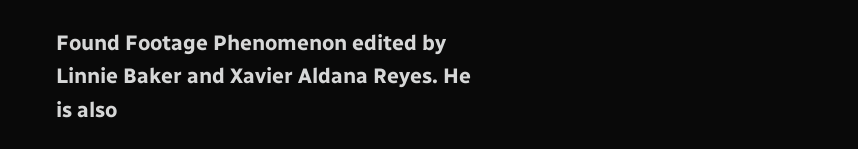Found Footage Phenomenon edited by Linnie Baker and Xavier Aldana Reyes. He is also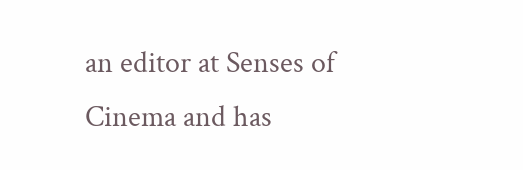an editor at Senses of Cinema and has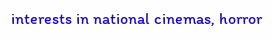interests in national cinemas, horror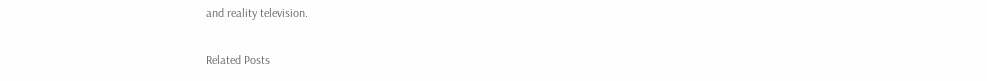and reality television.

Related Posts